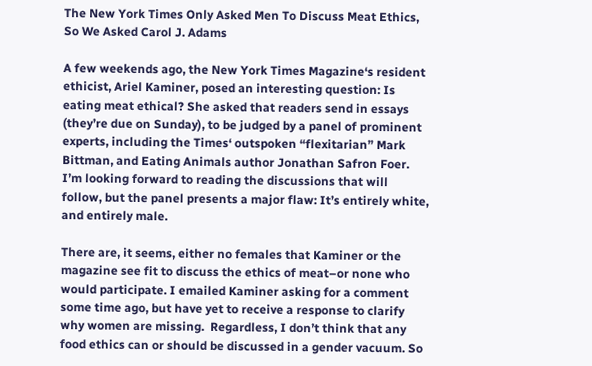The New York Times Only Asked Men To Discuss Meat Ethics, So We Asked Carol J. Adams

A few weekends ago, the New York Times Magazine‘s resident ethicist, Ariel Kaminer, posed an interesting question: Is eating meat ethical? She asked that readers send in essays (they’re due on Sunday), to be judged by a panel of prominent experts, including the Times‘ outspoken “flexitarian” Mark Bittman, and Eating Animals author Jonathan Safron Foer. I’m looking forward to reading the discussions that will follow, but the panel presents a major flaw: It’s entirely white, and entirely male.

There are, it seems, either no females that Kaminer or the magazine see fit to discuss the ethics of meat–or none who would participate. I emailed Kaminer asking for a comment some time ago, but have yet to receive a response to clarify why women are missing.  Regardless, I don’t think that any food ethics can or should be discussed in a gender vacuum. So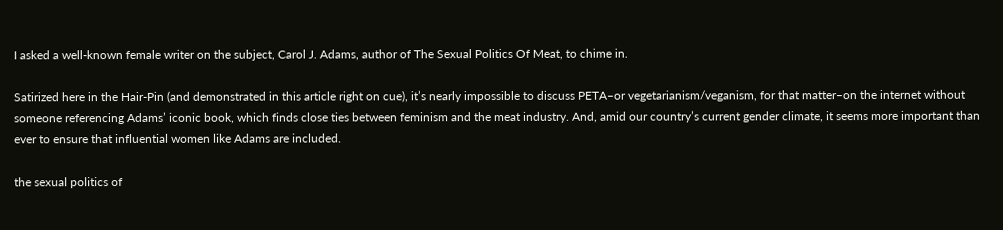I asked a well-known female writer on the subject, Carol J. Adams, author of The Sexual Politics Of Meat, to chime in.

Satirized here in the Hair-Pin (and demonstrated in this article right on cue), it’s nearly impossible to discuss PETA–or vegetarianism/veganism, for that matter–on the internet without someone referencing Adams’ iconic book, which finds close ties between feminism and the meat industry. And, amid our country’s current gender climate, it seems more important than ever to ensure that influential women like Adams are included.

the sexual politics of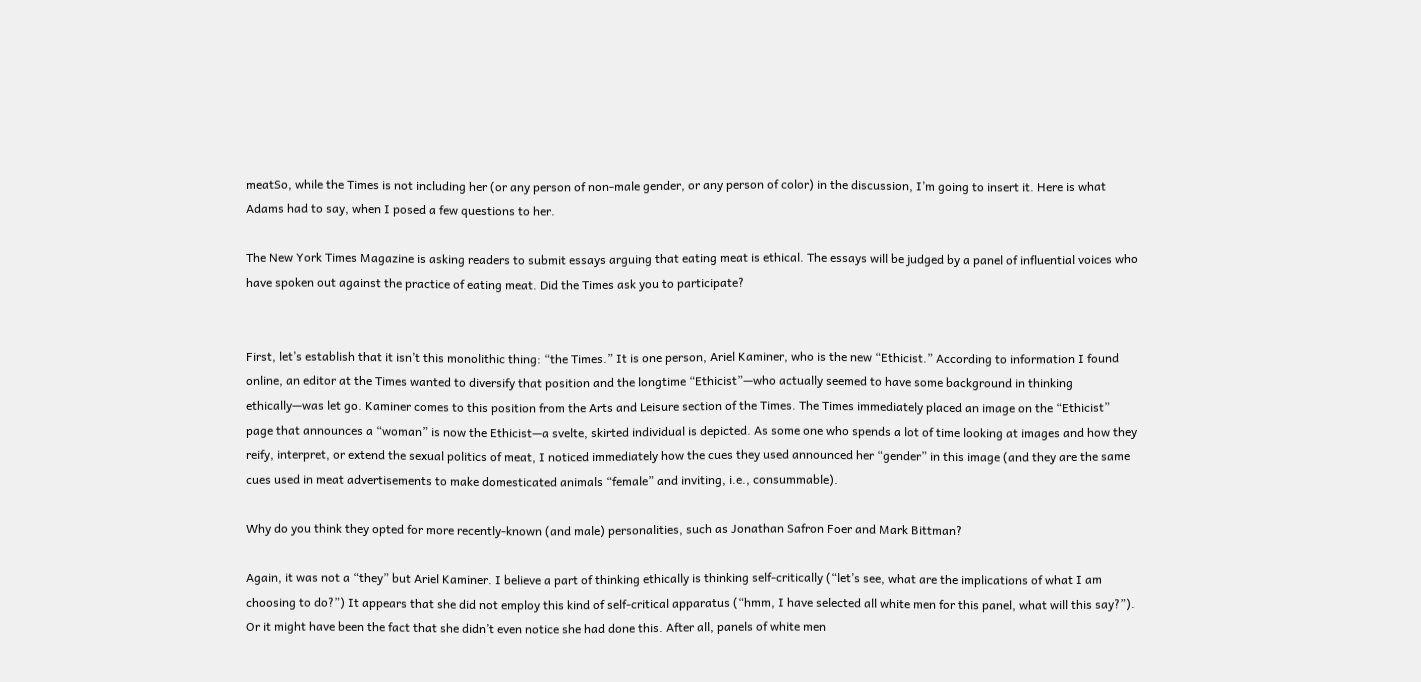meatSo, while the Times is not including her (or any person of non-male gender, or any person of color) in the discussion, I’m going to insert it. Here is what Adams had to say, when I posed a few questions to her.

The New York Times Magazine is asking readers to submit essays arguing that eating meat is ethical. The essays will be judged by a panel of influential voices who have spoken out against the practice of eating meat. Did the Times ask you to participate?


First, let’s establish that it isn’t this monolithic thing: “the Times.” It is one person, Ariel Kaminer, who is the new “Ethicist.” According to information I found online, an editor at the Times wanted to diversify that position and the longtime “Ethicist”—who actually seemed to have some background in thinking ethically—was let go. Kaminer comes to this position from the Arts and Leisure section of the Times. The Times immediately placed an image on the “Ethicist” page that announces a “woman” is now the Ethicist—a svelte, skirted individual is depicted. As some one who spends a lot of time looking at images and how they reify, interpret, or extend the sexual politics of meat, I noticed immediately how the cues they used announced her “gender” in this image (and they are the same cues used in meat advertisements to make domesticated animals “female” and inviting, i.e., consummable).

Why do you think they opted for more recently-known (and male) personalities, such as Jonathan Safron Foer and Mark Bittman?

Again, it was not a “they” but Ariel Kaminer. I believe a part of thinking ethically is thinking self-critically (“let’s see, what are the implications of what I am choosing to do?”) It appears that she did not employ this kind of self-critical apparatus (“hmm, I have selected all white men for this panel, what will this say?”). Or it might have been the fact that she didn’t even notice she had done this. After all, panels of white men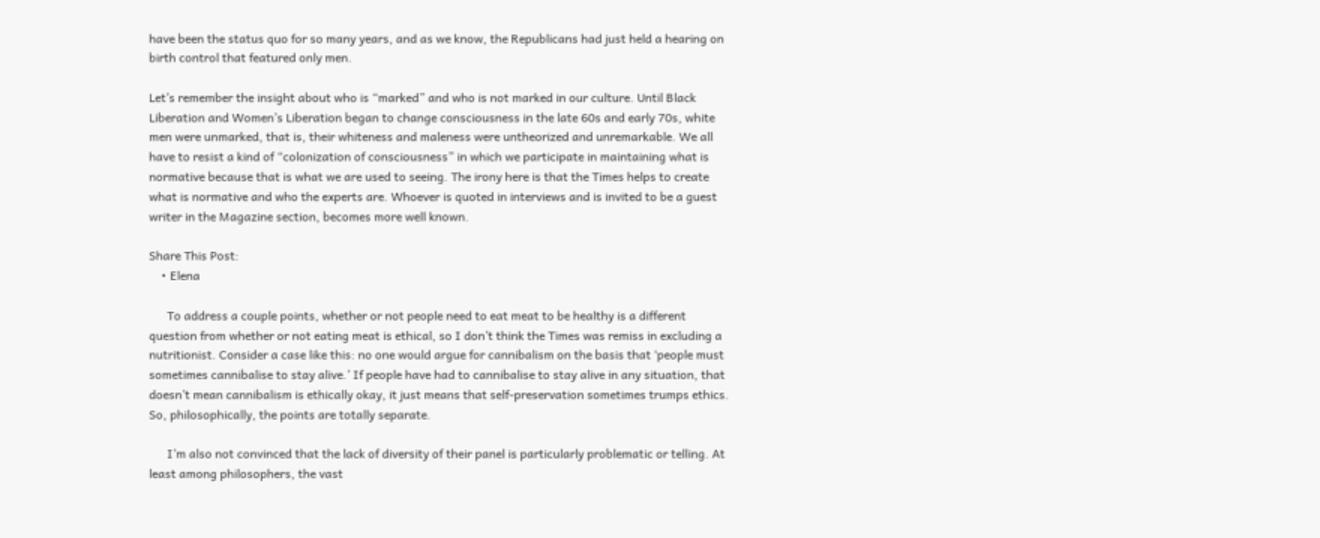have been the status quo for so many years, and as we know, the Republicans had just held a hearing on birth control that featured only men.

Let’s remember the insight about who is “marked” and who is not marked in our culture. Until Black Liberation and Women’s Liberation began to change consciousness in the late 60s and early 70s, white men were unmarked, that is, their whiteness and maleness were untheorized and unremarkable. We all have to resist a kind of “colonization of consciousness” in which we participate in maintaining what is normative because that is what we are used to seeing. The irony here is that the Times helps to create what is normative and who the experts are. Whoever is quoted in interviews and is invited to be a guest writer in the Magazine section, becomes more well known.

Share This Post:
    • Elena

      To address a couple points, whether or not people need to eat meat to be healthy is a different question from whether or not eating meat is ethical, so I don’t think the Times was remiss in excluding a nutritionist. Consider a case like this: no one would argue for cannibalism on the basis that ‘people must sometimes cannibalise to stay alive.’ If people have had to cannibalise to stay alive in any situation, that doesn’t mean cannibalism is ethically okay, it just means that self-preservation sometimes trumps ethics. So, philosophically, the points are totally separate.

      I’m also not convinced that the lack of diversity of their panel is particularly problematic or telling. At least among philosophers, the vast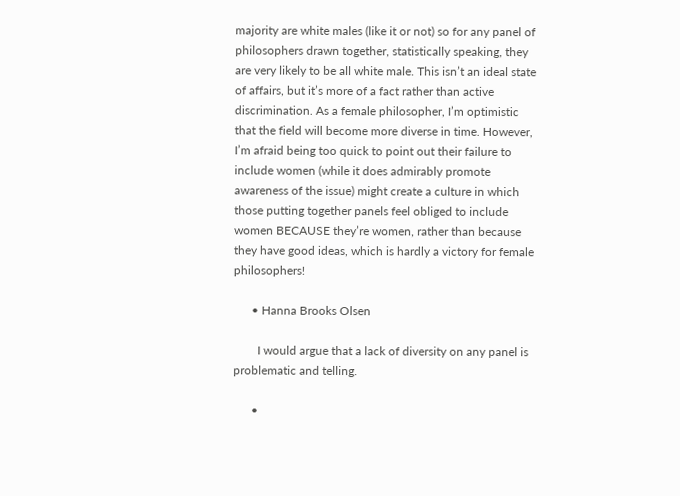majority are white males (like it or not) so for any panel of philosophers drawn together, statistically speaking, they are very likely to be all white male. This isn’t an ideal state of affairs, but it’s more of a fact rather than active discrimination. As a female philosopher, I’m optimistic that the field will become more diverse in time. However, I’m afraid being too quick to point out their failure to include women (while it does admirably promote awareness of the issue) might create a culture in which those putting together panels feel obliged to include women BECAUSE they’re women, rather than because they have good ideas, which is hardly a victory for female philosophers!

      • Hanna Brooks Olsen

        I would argue that a lack of diversity on any panel is problematic and telling.

      •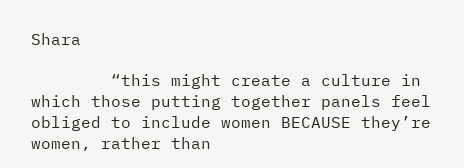Shara

        “this might create a culture in which those putting together panels feel obliged to include women BECAUSE they’re women, rather than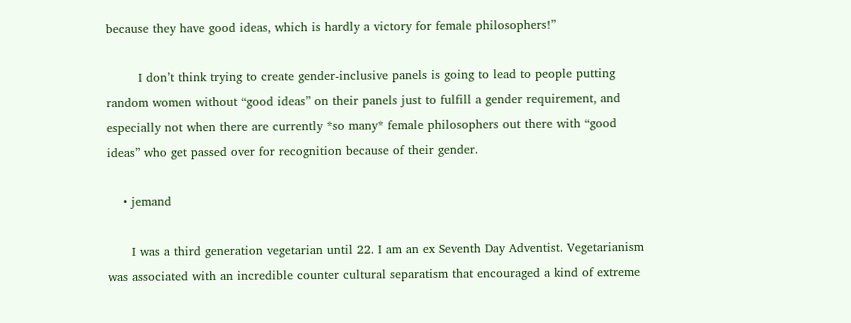because they have good ideas, which is hardly a victory for female philosophers!”

        I don’t think trying to create gender-inclusive panels is going to lead to people putting random women without “good ideas” on their panels just to fulfill a gender requirement, and especially not when there are currently *so many* female philosophers out there with “good ideas” who get passed over for recognition because of their gender.

    • jemand

      I was a third generation vegetarian until 22. I am an ex Seventh Day Adventist. Vegetarianism was associated with an incredible counter cultural separatism that encouraged a kind of extreme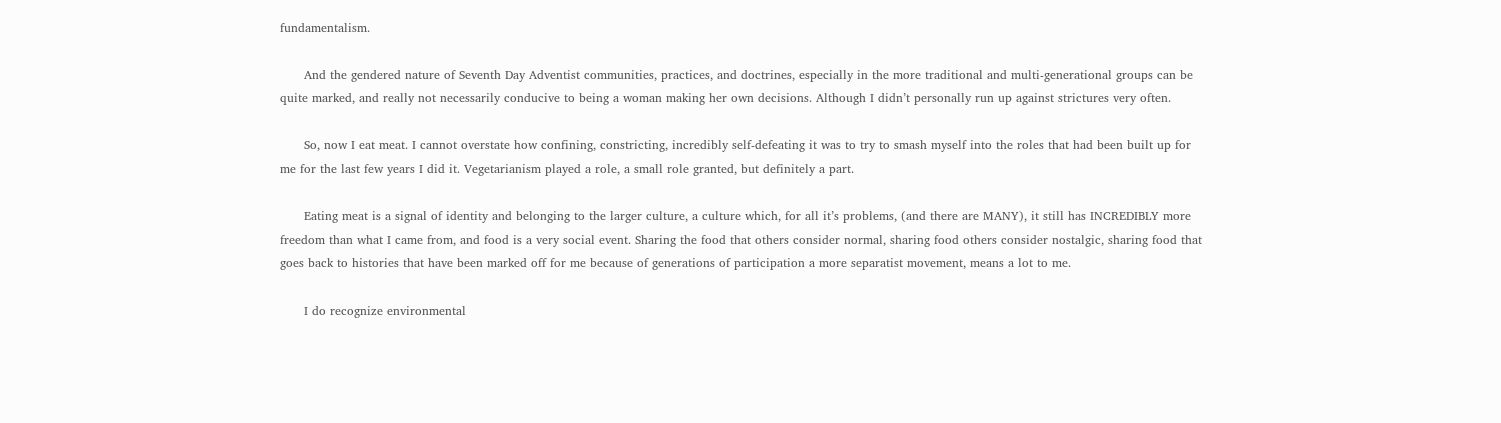fundamentalism.

      And the gendered nature of Seventh Day Adventist communities, practices, and doctrines, especially in the more traditional and multi-generational groups can be quite marked, and really not necessarily conducive to being a woman making her own decisions. Although I didn’t personally run up against strictures very often.

      So, now I eat meat. I cannot overstate how confining, constricting, incredibly self-defeating it was to try to smash myself into the roles that had been built up for me for the last few years I did it. Vegetarianism played a role, a small role granted, but definitely a part.

      Eating meat is a signal of identity and belonging to the larger culture, a culture which, for all it’s problems, (and there are MANY), it still has INCREDIBLY more freedom than what I came from, and food is a very social event. Sharing the food that others consider normal, sharing food others consider nostalgic, sharing food that goes back to histories that have been marked off for me because of generations of participation a more separatist movement, means a lot to me.

      I do recognize environmental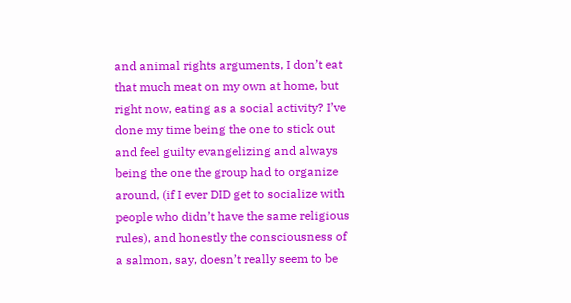and animal rights arguments, I don’t eat that much meat on my own at home, but right now, eating as a social activity? I’ve done my time being the one to stick out and feel guilty evangelizing and always being the one the group had to organize around, (if I ever DID get to socialize with people who didn’t have the same religious rules), and honestly the consciousness of a salmon, say, doesn’t really seem to be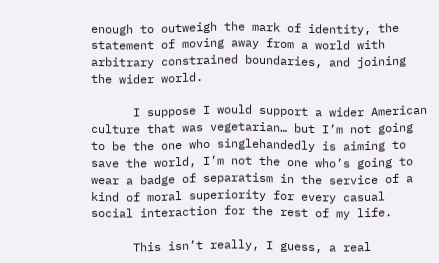enough to outweigh the mark of identity, the statement of moving away from a world with arbitrary constrained boundaries, and joining the wider world.

      I suppose I would support a wider American culture that was vegetarian… but I’m not going to be the one who singlehandedly is aiming to save the world, I’m not the one who’s going to wear a badge of separatism in the service of a kind of moral superiority for every casual social interaction for the rest of my life.

      This isn’t really, I guess, a real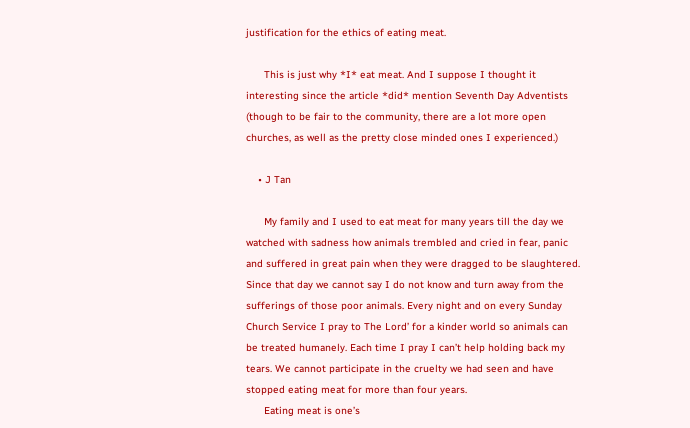justification for the ethics of eating meat.

      This is just why *I* eat meat. And I suppose I thought it interesting since the article *did* mention Seventh Day Adventists (though to be fair to the community, there are a lot more open churches, as well as the pretty close minded ones I experienced.)

    • J Tan

      My family and I used to eat meat for many years till the day we watched with sadness how animals trembled and cried in fear, panic and suffered in great pain when they were dragged to be slaughtered. Since that day we cannot say I do not know and turn away from the sufferings of those poor animals. Every night and on every Sunday Church Service I pray to The Lord’ for a kinder world so animals can be treated humanely. Each time I pray I can’t help holding back my tears. We cannot participate in the cruelty we had seen and have stopped eating meat for more than four years.
      Eating meat is one’s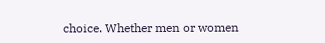choice. Whether men or women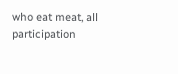who eat meat, all participation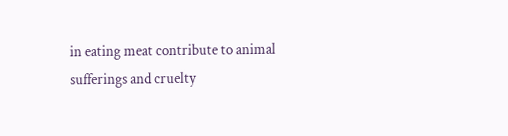in eating meat contribute to animal sufferings and cruelty